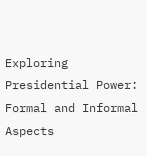Exploring Presidential Power: Formal and Informal Aspects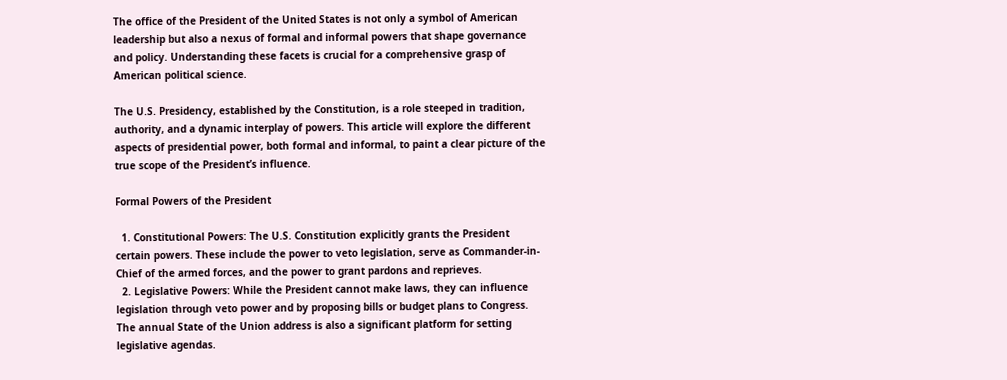The office of the President of the United States is not only a symbol of American leadership but also a nexus of formal and informal powers that shape governance and policy. Understanding these facets is crucial for a comprehensive grasp of American political science.

The U.S. Presidency, established by the Constitution, is a role steeped in tradition, authority, and a dynamic interplay of powers. This article will explore the different aspects of presidential power, both formal and informal, to paint a clear picture of the true scope of the President’s influence.

Formal Powers of the President

  1. Constitutional Powers: The U.S. Constitution explicitly grants the President certain powers. These include the power to veto legislation, serve as Commander-in-Chief of the armed forces, and the power to grant pardons and reprieves.
  2. Legislative Powers: While the President cannot make laws, they can influence legislation through veto power and by proposing bills or budget plans to Congress. The annual State of the Union address is also a significant platform for setting legislative agendas.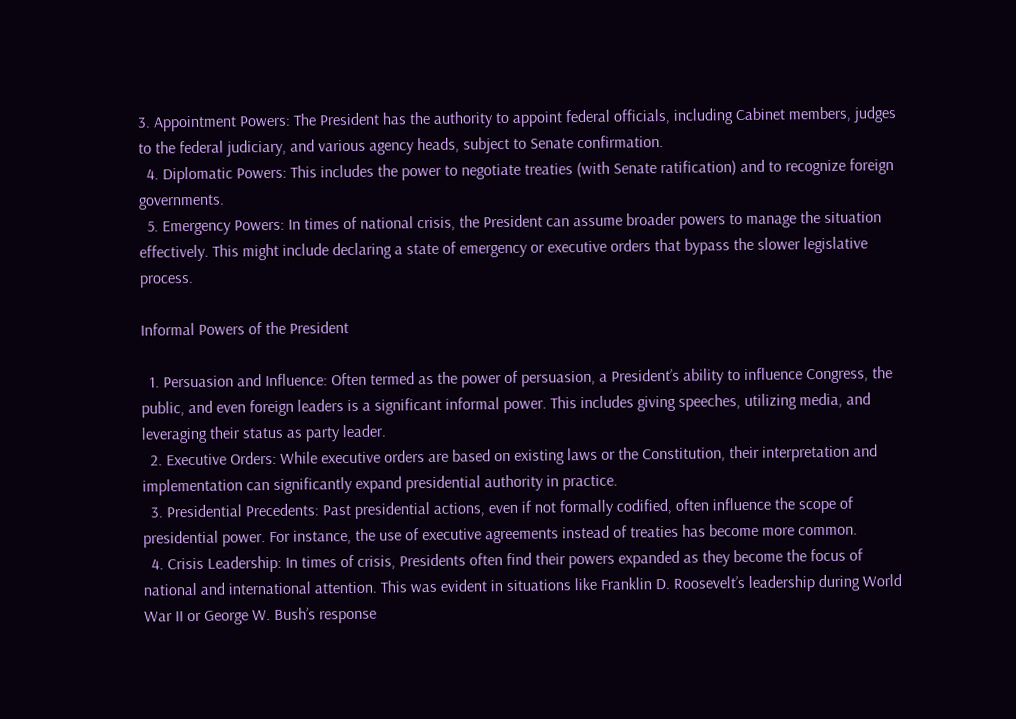3. Appointment Powers: The President has the authority to appoint federal officials, including Cabinet members, judges to the federal judiciary, and various agency heads, subject to Senate confirmation.
  4. Diplomatic Powers: This includes the power to negotiate treaties (with Senate ratification) and to recognize foreign governments.
  5. Emergency Powers: In times of national crisis, the President can assume broader powers to manage the situation effectively. This might include declaring a state of emergency or executive orders that bypass the slower legislative process.

Informal Powers of the President

  1. Persuasion and Influence: Often termed as the power of persuasion, a President’s ability to influence Congress, the public, and even foreign leaders is a significant informal power. This includes giving speeches, utilizing media, and leveraging their status as party leader.
  2. Executive Orders: While executive orders are based on existing laws or the Constitution, their interpretation and implementation can significantly expand presidential authority in practice.
  3. Presidential Precedents: Past presidential actions, even if not formally codified, often influence the scope of presidential power. For instance, the use of executive agreements instead of treaties has become more common.
  4. Crisis Leadership: In times of crisis, Presidents often find their powers expanded as they become the focus of national and international attention. This was evident in situations like Franklin D. Roosevelt’s leadership during World War II or George W. Bush’s response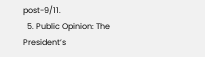post-9/11.
  5. Public Opinion: The President’s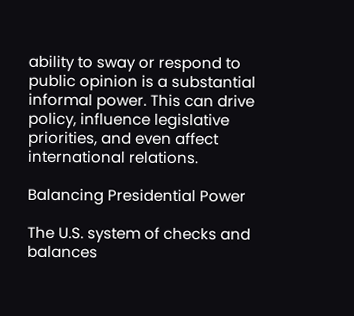ability to sway or respond to public opinion is a substantial informal power. This can drive policy, influence legislative priorities, and even affect international relations.

Balancing Presidential Power

The U.S. system of checks and balances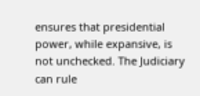ensures that presidential power, while expansive, is not unchecked. The Judiciary can rule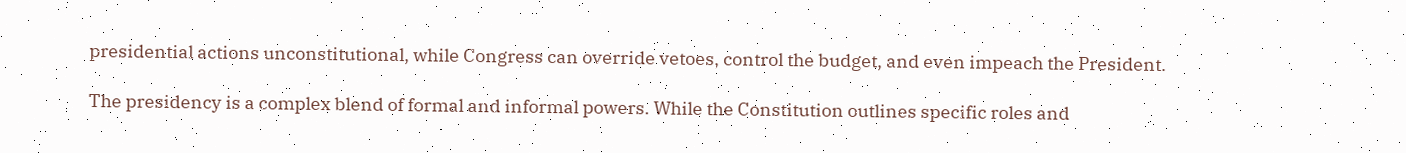presidential actions unconstitutional, while Congress can override vetoes, control the budget, and even impeach the President.

The presidency is a complex blend of formal and informal powers. While the Constitution outlines specific roles and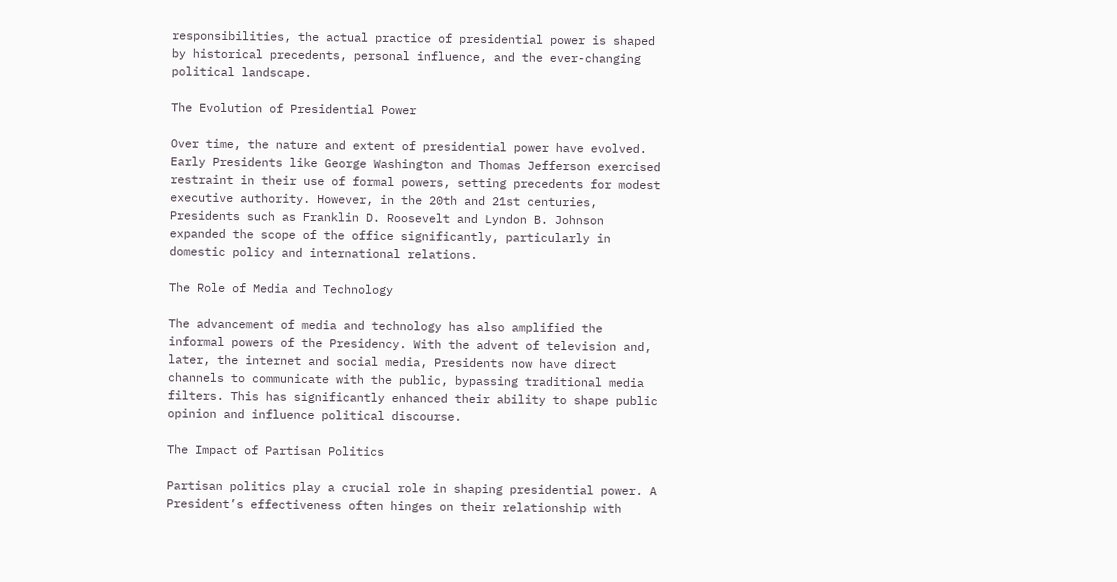responsibilities, the actual practice of presidential power is shaped by historical precedents, personal influence, and the ever-changing political landscape.

The Evolution of Presidential Power

Over time, the nature and extent of presidential power have evolved. Early Presidents like George Washington and Thomas Jefferson exercised restraint in their use of formal powers, setting precedents for modest executive authority. However, in the 20th and 21st centuries, Presidents such as Franklin D. Roosevelt and Lyndon B. Johnson expanded the scope of the office significantly, particularly in domestic policy and international relations.

The Role of Media and Technology

The advancement of media and technology has also amplified the informal powers of the Presidency. With the advent of television and, later, the internet and social media, Presidents now have direct channels to communicate with the public, bypassing traditional media filters. This has significantly enhanced their ability to shape public opinion and influence political discourse.

The Impact of Partisan Politics

Partisan politics play a crucial role in shaping presidential power. A President’s effectiveness often hinges on their relationship with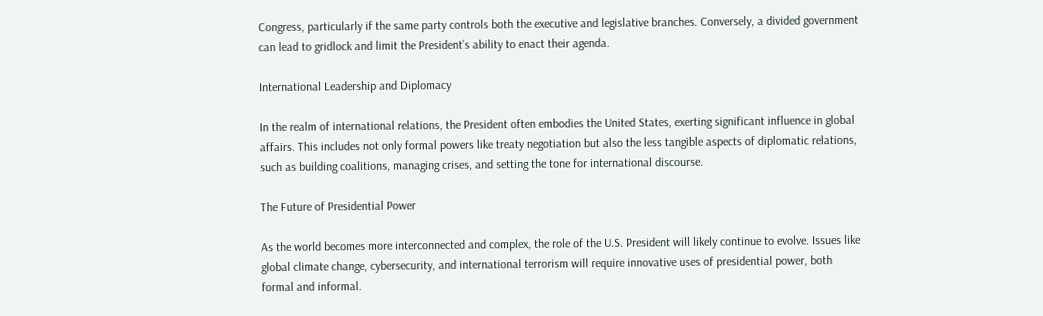Congress, particularly if the same party controls both the executive and legislative branches. Conversely, a divided government can lead to gridlock and limit the President’s ability to enact their agenda.

International Leadership and Diplomacy

In the realm of international relations, the President often embodies the United States, exerting significant influence in global affairs. This includes not only formal powers like treaty negotiation but also the less tangible aspects of diplomatic relations, such as building coalitions, managing crises, and setting the tone for international discourse.

The Future of Presidential Power

As the world becomes more interconnected and complex, the role of the U.S. President will likely continue to evolve. Issues like global climate change, cybersecurity, and international terrorism will require innovative uses of presidential power, both formal and informal.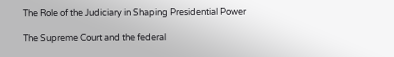The Role of the Judiciary in Shaping Presidential Power

The Supreme Court and the federal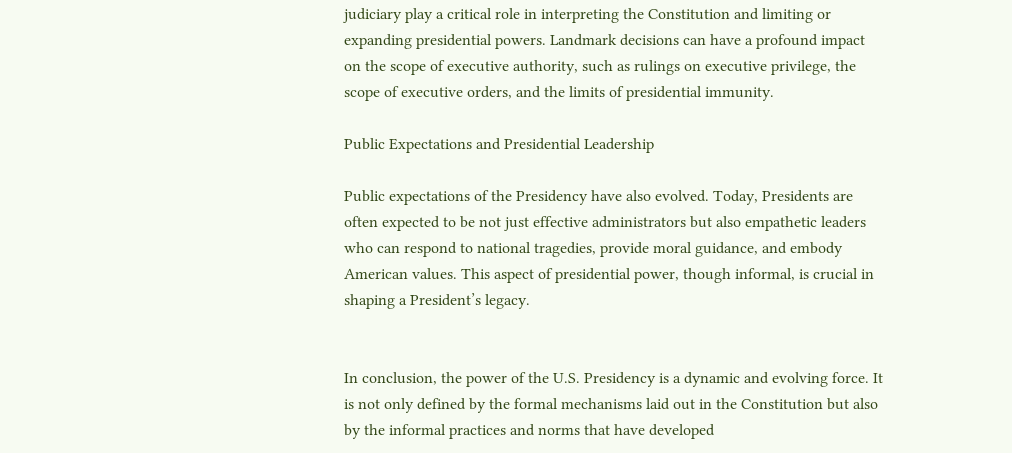judiciary play a critical role in interpreting the Constitution and limiting or expanding presidential powers. Landmark decisions can have a profound impact on the scope of executive authority, such as rulings on executive privilege, the scope of executive orders, and the limits of presidential immunity.

Public Expectations and Presidential Leadership

Public expectations of the Presidency have also evolved. Today, Presidents are often expected to be not just effective administrators but also empathetic leaders who can respond to national tragedies, provide moral guidance, and embody American values. This aspect of presidential power, though informal, is crucial in shaping a President’s legacy.


In conclusion, the power of the U.S. Presidency is a dynamic and evolving force. It is not only defined by the formal mechanisms laid out in the Constitution but also by the informal practices and norms that have developed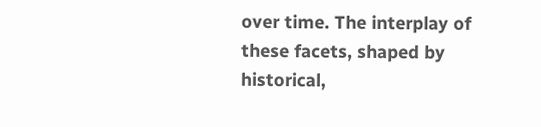over time. The interplay of these facets, shaped by historical,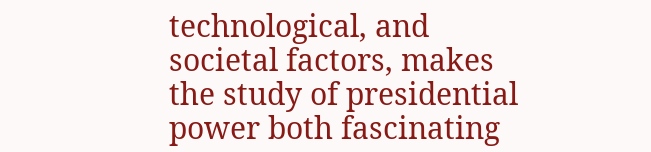technological, and societal factors, makes the study of presidential power both fascinating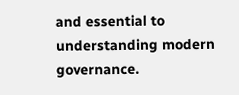and essential to understanding modern governance.